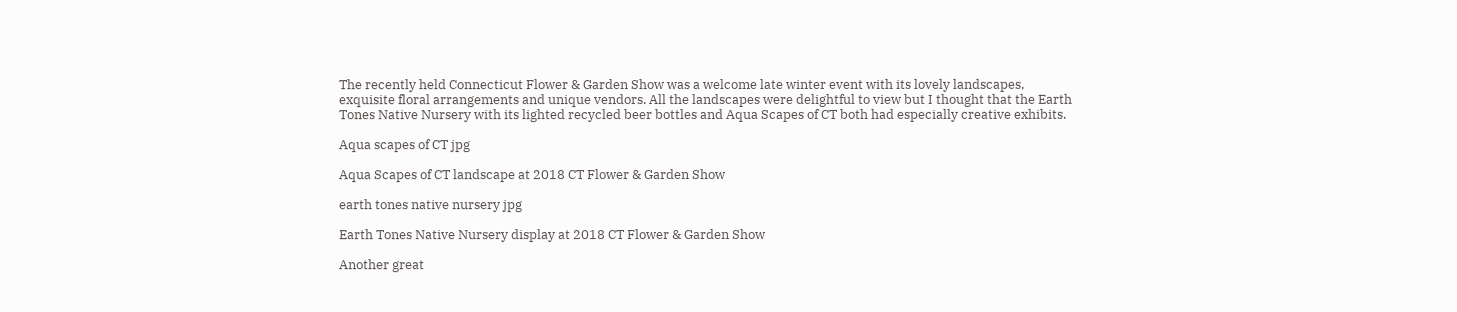The recently held Connecticut Flower & Garden Show was a welcome late winter event with its lovely landscapes, exquisite floral arrangements and unique vendors. All the landscapes were delightful to view but I thought that the Earth Tones Native Nursery with its lighted recycled beer bottles and Aqua Scapes of CT both had especially creative exhibits.

Aqua scapes of CT jpg

Aqua Scapes of CT landscape at 2018 CT Flower & Garden Show

earth tones native nursery jpg

Earth Tones Native Nursery display at 2018 CT Flower & Garden Show

Another great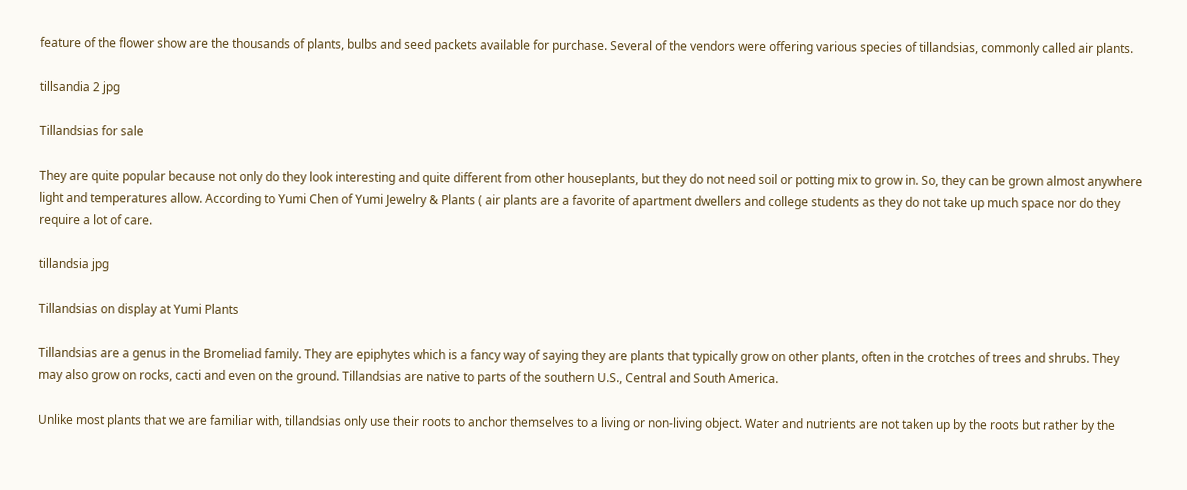feature of the flower show are the thousands of plants, bulbs and seed packets available for purchase. Several of the vendors were offering various species of tillandsias, commonly called air plants.

tillsandia 2 jpg

Tillandsias for sale

They are quite popular because not only do they look interesting and quite different from other houseplants, but they do not need soil or potting mix to grow in. So, they can be grown almost anywhere light and temperatures allow. According to Yumi Chen of Yumi Jewelry & Plants ( air plants are a favorite of apartment dwellers and college students as they do not take up much space nor do they require a lot of care.

tillandsia jpg

Tillandsias on display at Yumi Plants

Tillandsias are a genus in the Bromeliad family. They are epiphytes which is a fancy way of saying they are plants that typically grow on other plants, often in the crotches of trees and shrubs. They may also grow on rocks, cacti and even on the ground. Tillandsias are native to parts of the southern U.S., Central and South America.

Unlike most plants that we are familiar with, tillandsias only use their roots to anchor themselves to a living or non-living object. Water and nutrients are not taken up by the roots but rather by the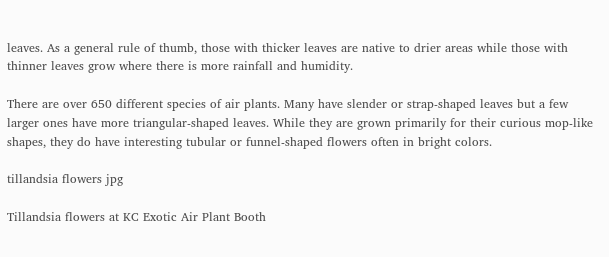leaves. As a general rule of thumb, those with thicker leaves are native to drier areas while those with thinner leaves grow where there is more rainfall and humidity.

There are over 650 different species of air plants. Many have slender or strap-shaped leaves but a few larger ones have more triangular-shaped leaves. While they are grown primarily for their curious mop-like shapes, they do have interesting tubular or funnel-shaped flowers often in bright colors.

tillandsia flowers jpg

Tillandsia flowers at KC Exotic Air Plant Booth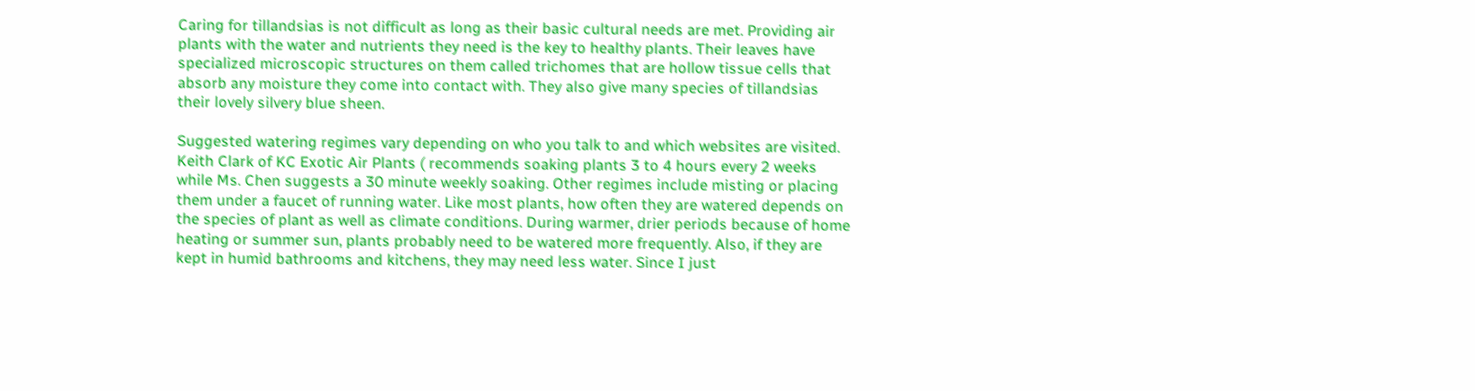Caring for tillandsias is not difficult as long as their basic cultural needs are met. Providing air plants with the water and nutrients they need is the key to healthy plants. Their leaves have specialized microscopic structures on them called trichomes that are hollow tissue cells that absorb any moisture they come into contact with. They also give many species of tillandsias their lovely silvery blue sheen.

Suggested watering regimes vary depending on who you talk to and which websites are visited. Keith Clark of KC Exotic Air Plants ( recommends soaking plants 3 to 4 hours every 2 weeks while Ms. Chen suggests a 30 minute weekly soaking. Other regimes include misting or placing them under a faucet of running water. Like most plants, how often they are watered depends on the species of plant as well as climate conditions. During warmer, drier periods because of home heating or summer sun, plants probably need to be watered more frequently. Also, if they are kept in humid bathrooms and kitchens, they may need less water. Since I just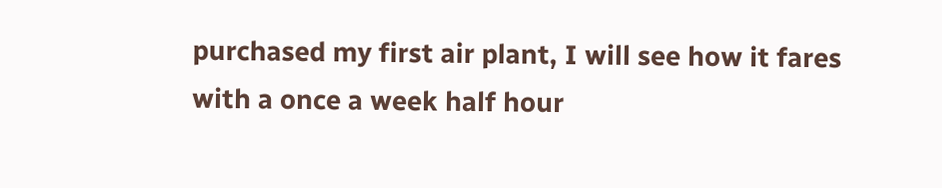purchased my first air plant, I will see how it fares with a once a week half hour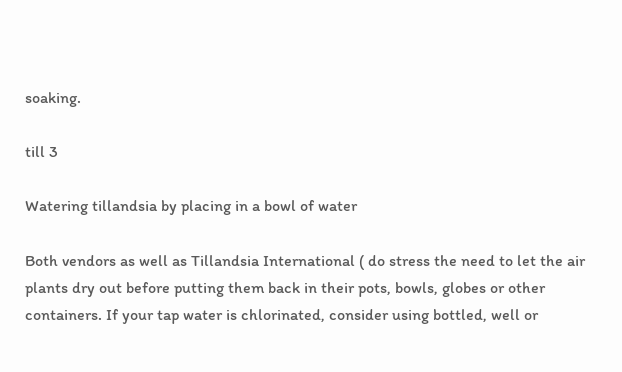soaking.

till 3

Watering tillandsia by placing in a bowl of water

Both vendors as well as Tillandsia International ( do stress the need to let the air plants dry out before putting them back in their pots, bowls, globes or other containers. If your tap water is chlorinated, consider using bottled, well or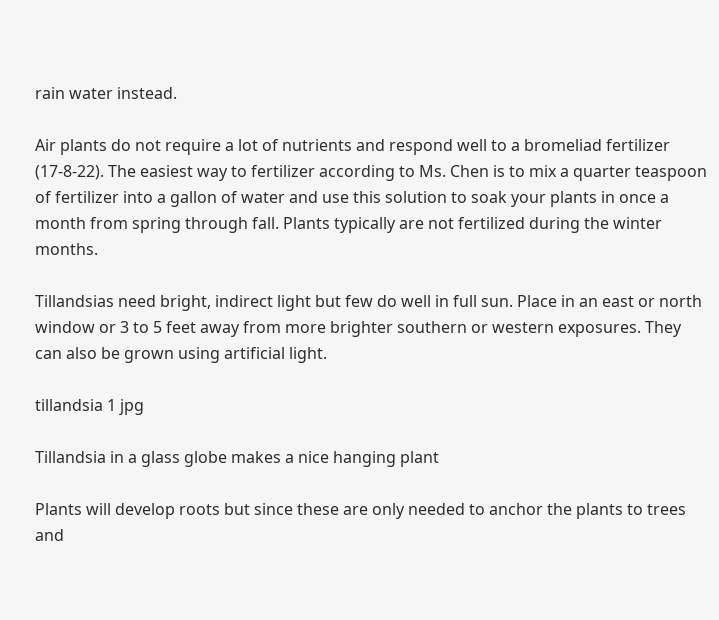rain water instead.

Air plants do not require a lot of nutrients and respond well to a bromeliad fertilizer (17-8-22). The easiest way to fertilizer according to Ms. Chen is to mix a quarter teaspoon of fertilizer into a gallon of water and use this solution to soak your plants in once a month from spring through fall. Plants typically are not fertilized during the winter months.

Tillandsias need bright, indirect light but few do well in full sun. Place in an east or north window or 3 to 5 feet away from more brighter southern or western exposures. They can also be grown using artificial light.

tillandsia 1 jpg

Tillandsia in a glass globe makes a nice hanging plant

Plants will develop roots but since these are only needed to anchor the plants to trees and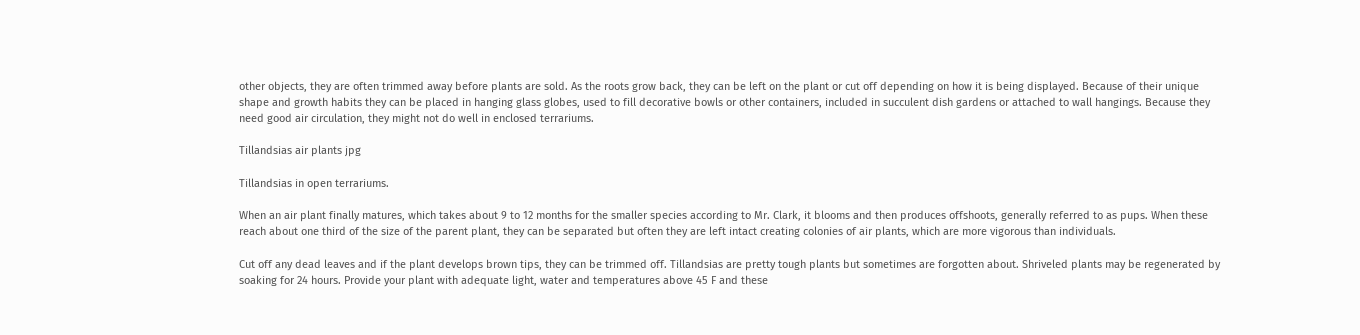other objects, they are often trimmed away before plants are sold. As the roots grow back, they can be left on the plant or cut off depending on how it is being displayed. Because of their unique shape and growth habits they can be placed in hanging glass globes, used to fill decorative bowls or other containers, included in succulent dish gardens or attached to wall hangings. Because they need good air circulation, they might not do well in enclosed terrariums.

Tillandsias air plants jpg

Tillandsias in open terrariums.

When an air plant finally matures, which takes about 9 to 12 months for the smaller species according to Mr. Clark, it blooms and then produces offshoots, generally referred to as pups. When these reach about one third of the size of the parent plant, they can be separated but often they are left intact creating colonies of air plants, which are more vigorous than individuals.

Cut off any dead leaves and if the plant develops brown tips, they can be trimmed off. Tillandsias are pretty tough plants but sometimes are forgotten about. Shriveled plants may be regenerated by soaking for 24 hours. Provide your plant with adequate light, water and temperatures above 45 F and these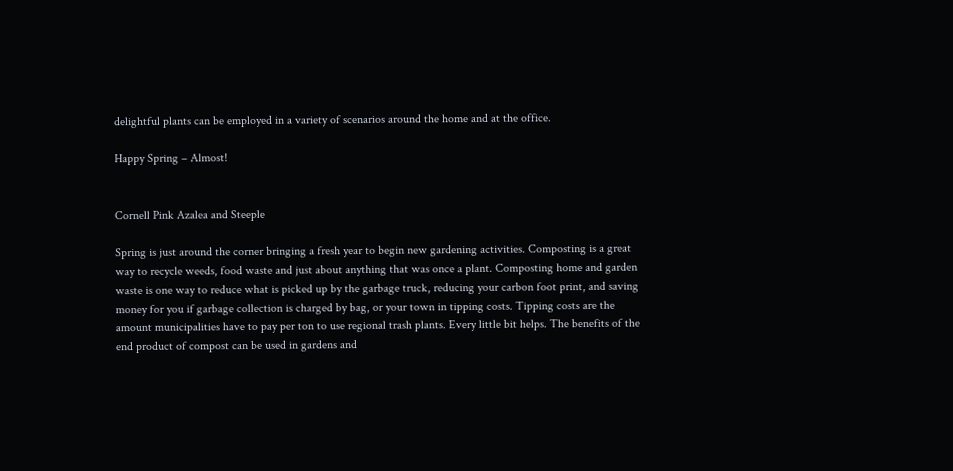delightful plants can be employed in a variety of scenarios around the home and at the office.

Happy Spring – Almost!


Cornell Pink Azalea and Steeple

Spring is just around the corner bringing a fresh year to begin new gardening activities. Composting is a great way to recycle weeds, food waste and just about anything that was once a plant. Composting home and garden waste is one way to reduce what is picked up by the garbage truck, reducing your carbon foot print, and saving money for you if garbage collection is charged by bag, or your town in tipping costs. Tipping costs are the amount municipalities have to pay per ton to use regional trash plants. Every little bit helps. The benefits of the end product of compost can be used in gardens and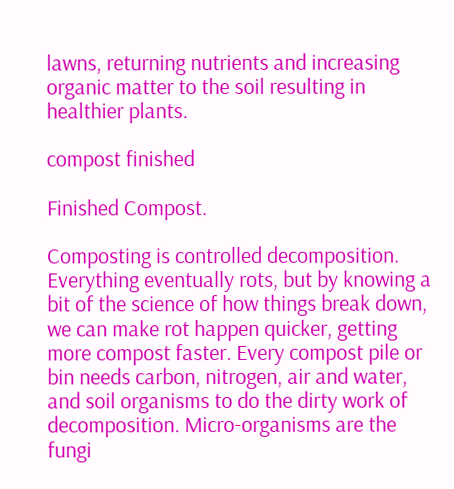lawns, returning nutrients and increasing organic matter to the soil resulting in healthier plants.

compost finished

Finished Compost.

Composting is controlled decomposition. Everything eventually rots, but by knowing a bit of the science of how things break down, we can make rot happen quicker, getting more compost faster. Every compost pile or bin needs carbon, nitrogen, air and water, and soil organisms to do the dirty work of decomposition. Micro-organisms are the fungi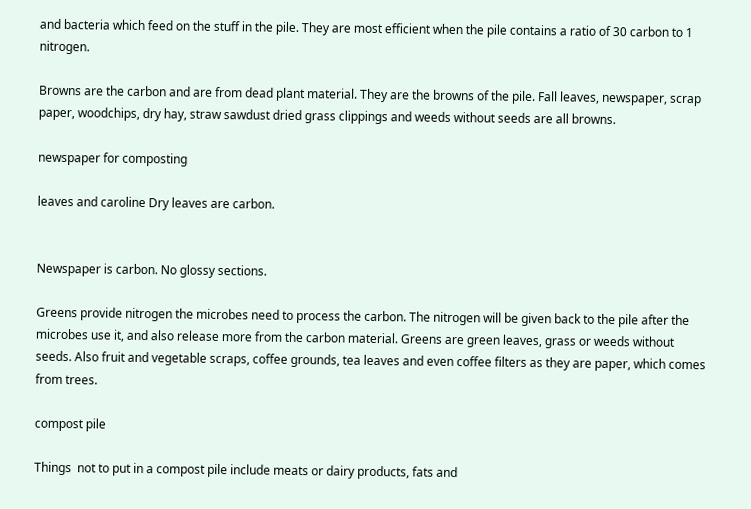and bacteria which feed on the stuff in the pile. They are most efficient when the pile contains a ratio of 30 carbon to 1 nitrogen.

Browns are the carbon and are from dead plant material. They are the browns of the pile. Fall leaves, newspaper, scrap paper, woodchips, dry hay, straw sawdust dried grass clippings and weeds without seeds are all browns.

newspaper for composting

leaves and caroline Dry leaves are carbon.


Newspaper is carbon. No glossy sections.

Greens provide nitrogen the microbes need to process the carbon. The nitrogen will be given back to the pile after the microbes use it, and also release more from the carbon material. Greens are green leaves, grass or weeds without seeds. Also fruit and vegetable scraps, coffee grounds, tea leaves and even coffee filters as they are paper, which comes from trees.

compost pile

Things  not to put in a compost pile include meats or dairy products, fats and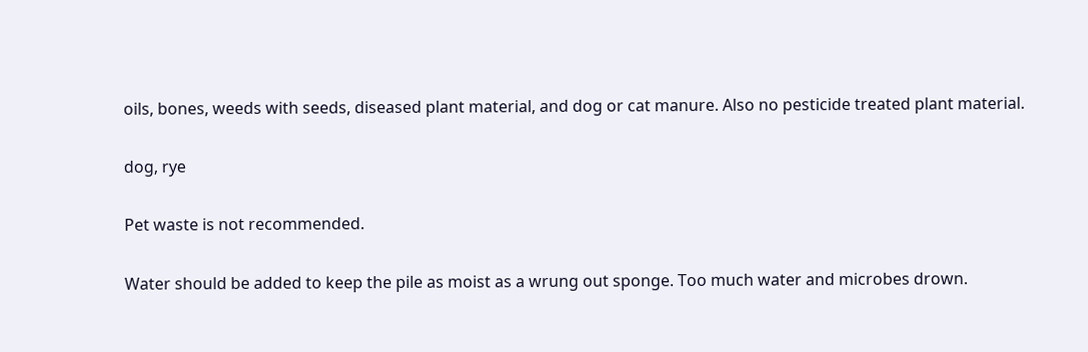oils, bones, weeds with seeds, diseased plant material, and dog or cat manure. Also no pesticide treated plant material.

dog, rye

Pet waste is not recommended.

Water should be added to keep the pile as moist as a wrung out sponge. Too much water and microbes drown.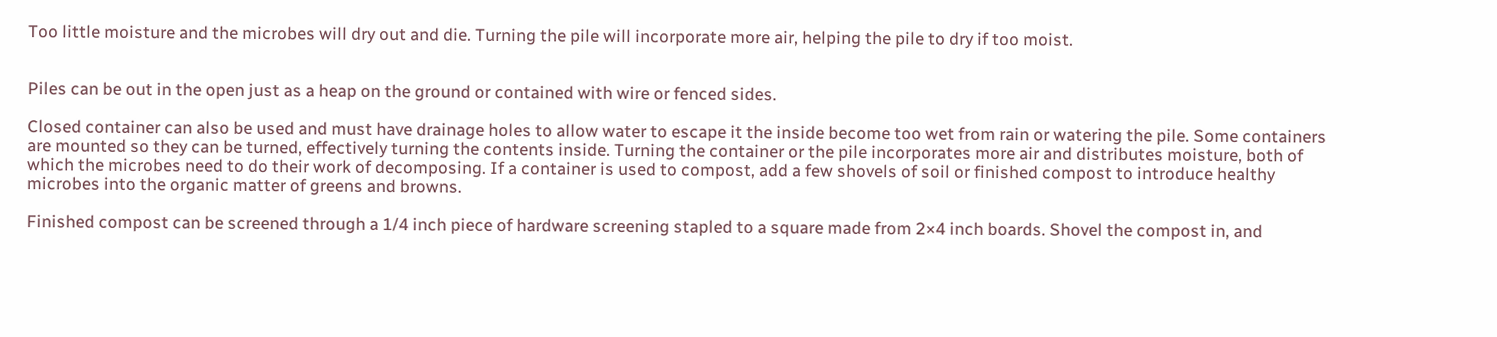Too little moisture and the microbes will dry out and die. Turning the pile will incorporate more air, helping the pile to dry if too moist.


Piles can be out in the open just as a heap on the ground or contained with wire or fenced sides.

Closed container can also be used and must have drainage holes to allow water to escape it the inside become too wet from rain or watering the pile. Some containers are mounted so they can be turned, effectively turning the contents inside. Turning the container or the pile incorporates more air and distributes moisture, both of which the microbes need to do their work of decomposing. If a container is used to compost, add a few shovels of soil or finished compost to introduce healthy microbes into the organic matter of greens and browns.

Finished compost can be screened through a 1/4 inch piece of hardware screening stapled to a square made from 2×4 inch boards. Shovel the compost in, and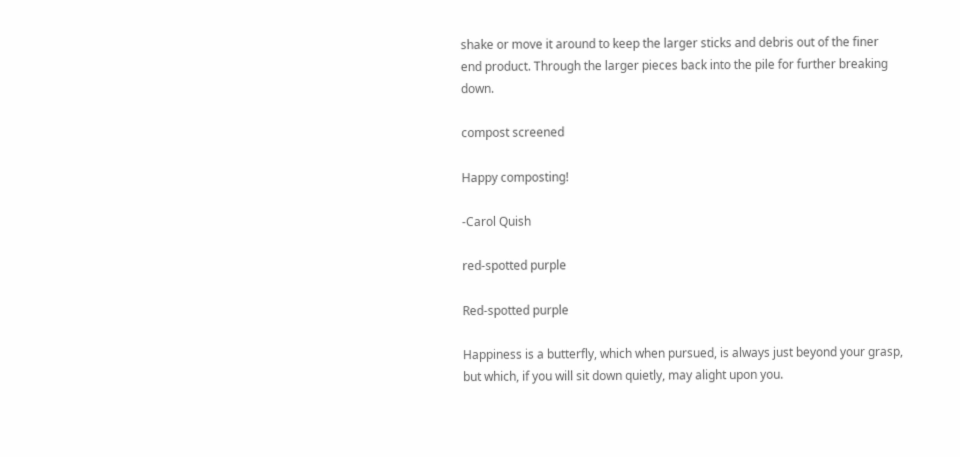shake or move it around to keep the larger sticks and debris out of the finer end product. Through the larger pieces back into the pile for further breaking down.

compost screened

Happy composting!

-Carol Quish

red-spotted purple

Red-spotted purple

Happiness is a butterfly, which when pursued, is always just beyond your grasp, but which, if you will sit down quietly, may alight upon you.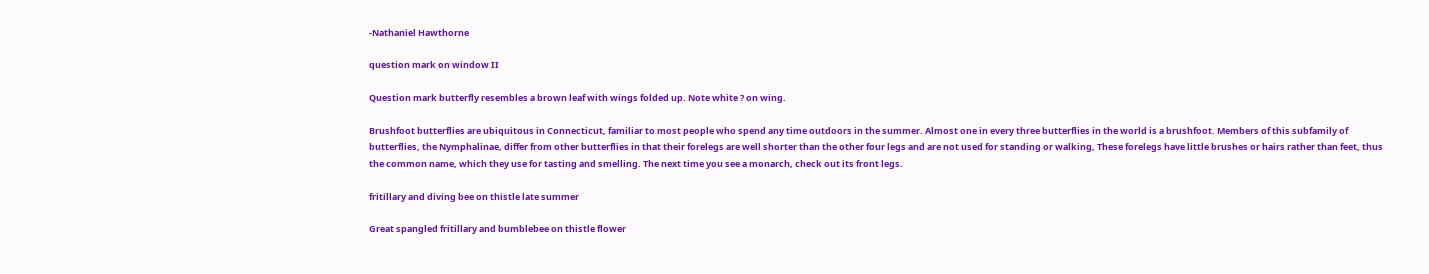-Nathaniel Hawthorne

question mark on window II

Question mark butterfly resembles a brown leaf with wings folded up. Note white ? on wing.

Brushfoot butterflies are ubiquitous in Connecticut, familiar to most people who spend any time outdoors in the summer. Almost one in every three butterflies in the world is a brushfoot. Members of this subfamily of butterflies, the Nymphalinae, differ from other butterflies in that their forelegs are well shorter than the other four legs and are not used for standing or walking, These forelegs have little brushes or hairs rather than feet, thus the common name, which they use for tasting and smelling. The next time you see a monarch, check out its front legs.

fritillary and diving bee on thistle late summer

Great spangled fritillary and bumblebee on thistle flower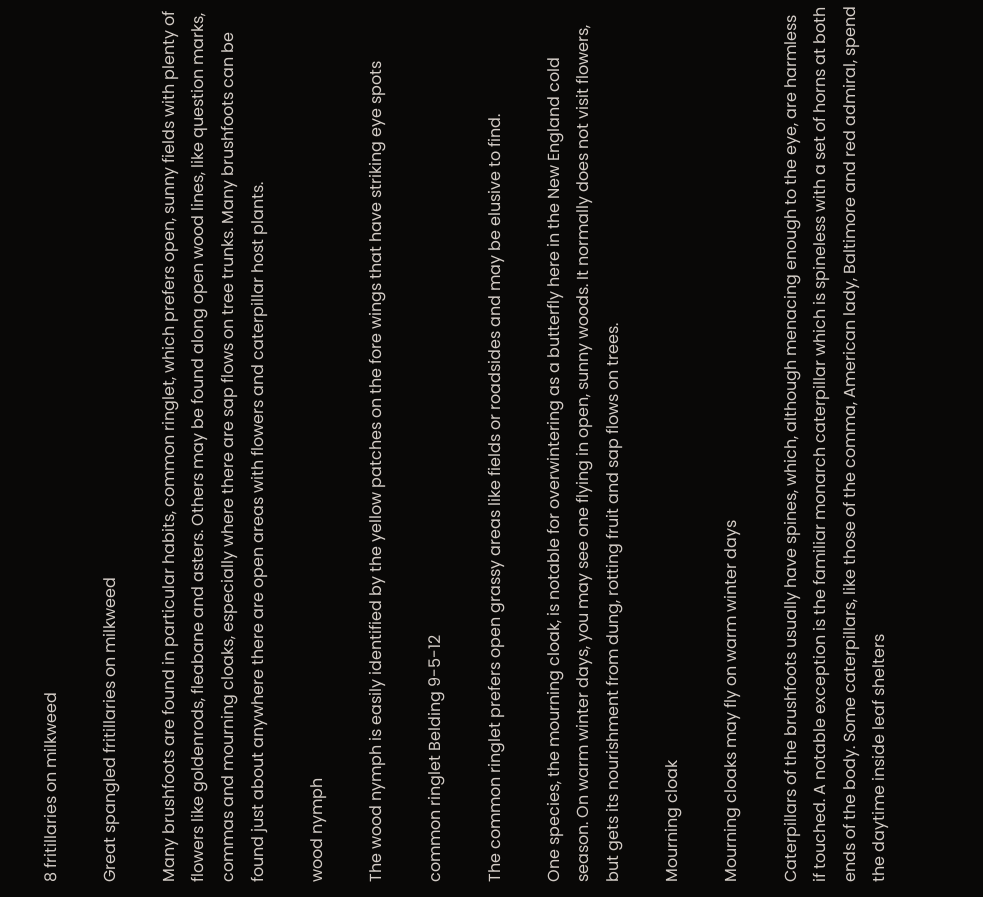8 fritillaries on milkweed

Great spangled fritillaries on milkweed

Many brushfoots are found in particular habits, common ringlet, which prefers open, sunny fields with plenty of flowers like goldenrods, fleabane and asters. Others may be found along open wood lines, like question marks, commas and mourning cloaks, especially where there are sap flows on tree trunks. Many brushfoots can be found just about anywhere there are open areas with flowers and caterpillar host plants.

wood nymph

The wood nymph is easily identified by the yellow patches on the fore wings that have striking eye spots

common ringlet Belding 9-5-12

The common ringlet prefers open grassy areas like fields or roadsides and may be elusive to find.

One species, the mourning cloak, is notable for overwintering as a butterfly here in the New England cold season. On warm winter days, you may see one flying in open, sunny woods. It normally does not visit flowers, but gets its nourishment from dung, rotting fruit and sap flows on trees.

Mourning cloak

Mourning cloaks may fly on warm winter days

Caterpillars of the brushfoots usually have spines, which, although menacing enough to the eye, are harmless if touched. A notable exception is the familiar monarch caterpillar which is spineless with a set of horns at both ends of the body. Some caterpillars, like those of the comma, American lady, Baltimore and red admiral, spend the daytime inside leaf shelters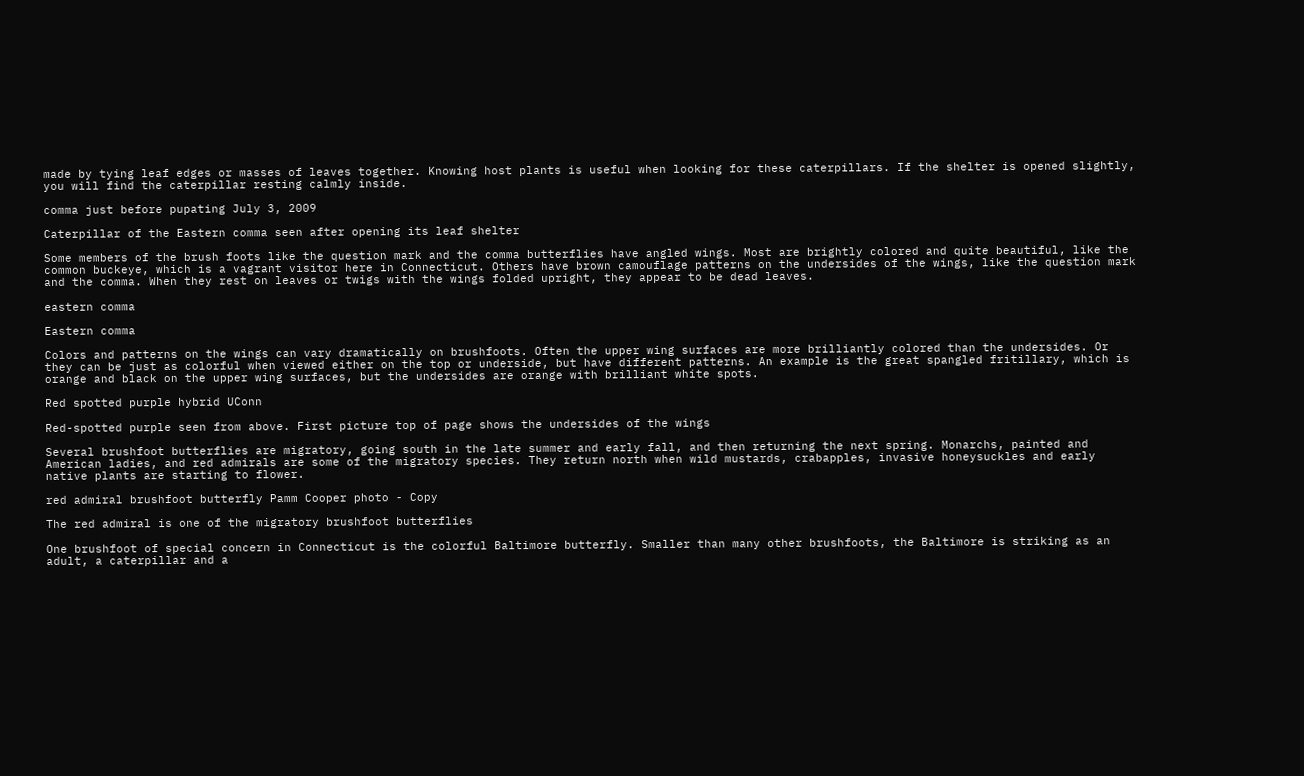made by tying leaf edges or masses of leaves together. Knowing host plants is useful when looking for these caterpillars. If the shelter is opened slightly, you will find the caterpillar resting calmly inside.

comma just before pupating July 3, 2009

Caterpillar of the Eastern comma seen after opening its leaf shelter

Some members of the brush foots like the question mark and the comma butterflies have angled wings. Most are brightly colored and quite beautiful, like the common buckeye, which is a vagrant visitor here in Connecticut. Others have brown camouflage patterns on the undersides of the wings, like the question mark and the comma. When they rest on leaves or twigs with the wings folded upright, they appear to be dead leaves.

eastern comma

Eastern comma

Colors and patterns on the wings can vary dramatically on brushfoots. Often the upper wing surfaces are more brilliantly colored than the undersides. Or they can be just as colorful when viewed either on the top or underside, but have different patterns. An example is the great spangled fritillary, which is orange and black on the upper wing surfaces, but the undersides are orange with brilliant white spots.

Red spotted purple hybrid UConn

Red-spotted purple seen from above. First picture top of page shows the undersides of the wings

Several brushfoot butterflies are migratory, going south in the late summer and early fall, and then returning the next spring. Monarchs, painted and American ladies, and red admirals are some of the migratory species. They return north when wild mustards, crabapples, invasive honeysuckles and early native plants are starting to flower.

red admiral brushfoot butterfly Pamm Cooper photo - Copy

The red admiral is one of the migratory brushfoot butterflies

One brushfoot of special concern in Connecticut is the colorful Baltimore butterfly. Smaller than many other brushfoots, the Baltimore is striking as an adult, a caterpillar and a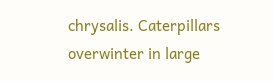chrysalis. Caterpillars overwinter in large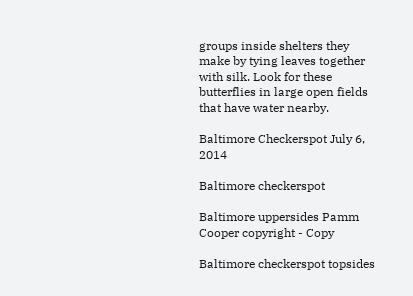groups inside shelters they make by tying leaves together with silk. Look for these butterflies in large open fields that have water nearby.

Baltimore Checkerspot July 6, 2014

Baltimore checkerspot

Baltimore uppersides Pamm Cooper copyright - Copy

Baltimore checkerspot topsides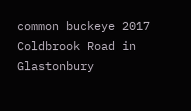common buckeye 2017 Coldbrook Road in Glastonbury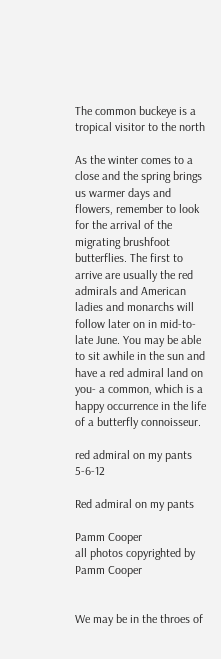The common buckeye is a tropical visitor to the north

As the winter comes to a close and the spring brings us warmer days and flowers, remember to look for the arrival of the migrating brushfoot butterflies. The first to arrive are usually the red admirals and American ladies and monarchs will follow later on in mid-to-late June. You may be able to sit awhile in the sun and have a red admiral land on you- a common, which is a happy occurrence in the life of a butterfly connoisseur.

red admiral on my pants 5-6-12

Red admiral on my pants

Pamm Cooper                              all photos copyrighted by Pamm Cooper


We may be in the throes of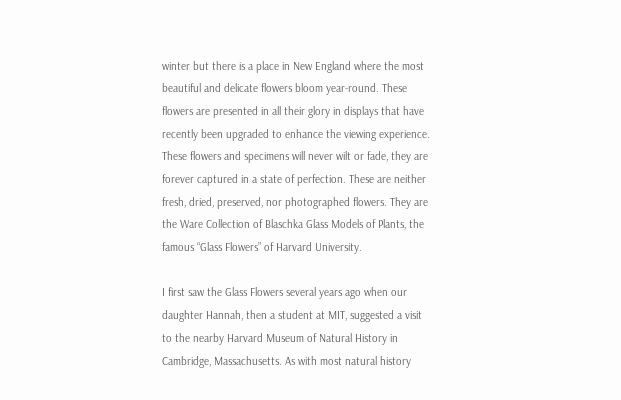winter but there is a place in New England where the most beautiful and delicate flowers bloom year-round. These flowers are presented in all their glory in displays that have recently been upgraded to enhance the viewing experience. These flowers and specimens will never wilt or fade, they are forever captured in a state of perfection. These are neither fresh, dried, preserved, nor photographed flowers. They are the Ware Collection of Blaschka Glass Models of Plants, the famous “Glass Flowers” of Harvard University.

I first saw the Glass Flowers several years ago when our daughter Hannah, then a student at MIT, suggested a visit to the nearby Harvard Museum of Natural History in Cambridge, Massachusetts. As with most natural history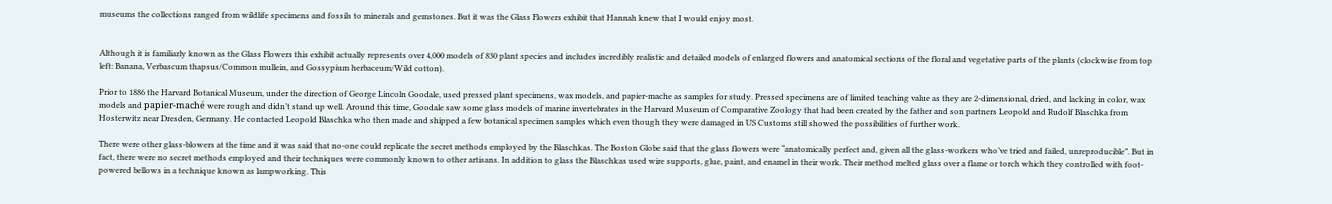museums the collections ranged from wildlife specimens and fossils to minerals and gemstones. But it was the Glass Flowers exhibit that Hannah knew that I would enjoy most.


Although it is familiarly known as the Glass Flowers this exhibit actually represents over 4,000 models of 830 plant species and includes incredibly realistic and detailed models of enlarged flowers and anatomical sections of the floral and vegetative parts of the plants (clockwise from top left: Banana, Verbascum thapsus/Common mullein, and Gossypium herbaceum/Wild cotton).

Prior to 1886 the Harvard Botanical Museum, under the direction of George Lincoln Goodale, used pressed plant specimens, wax models, and papier-mache as samples for study. Pressed specimens are of limited teaching value as they are 2-dimensional, dried, and lacking in color, wax models and papier-maché were rough and didn’t stand up well. Around this time, Goodale saw some glass models of marine invertebrates in the Harvard Museum of Comparative Zoology that had been created by the father and son partners Leopold and Rudolf Blaschka from Hosterwitz near Dresden, Germany. He contacted Leopold Blaschka who then made and shipped a few botanical specimen samples which even though they were damaged in US Customs still showed the possibilities of further work.

There were other glass-blowers at the time and it was said that no-one could replicate the secret methods employed by the Blaschkas. The Boston Globe said that the glass flowers were “anatomically perfect and, given all the glass-workers who’ve tried and failed, unreproducible”. But in fact, there were no secret methods employed and their techniques were commonly known to other artisans. In addition to glass the Blaschkas used wire supports, glue, paint, and enamel in their work. Their method melted glass over a flame or torch which they controlled with foot-powered bellows in a technique known as lampworking. This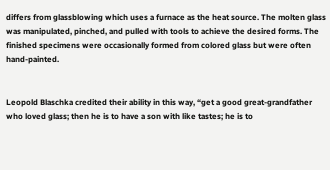differs from glassblowing which uses a furnace as the heat source. The molten glass was manipulated, pinched, and pulled with tools to achieve the desired forms. The finished specimens were occasionally formed from colored glass but were often hand-painted.


Leopold Blaschka credited their ability in this way, “get a good great-grandfather who loved glass; then he is to have a son with like tastes; he is to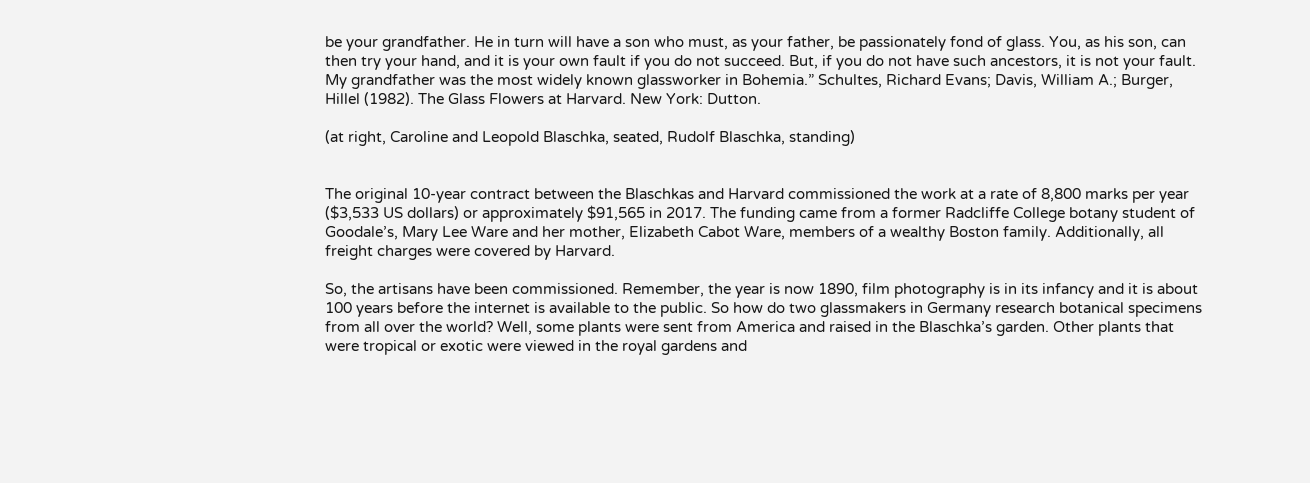be your grandfather. He in turn will have a son who must, as your father, be passionately fond of glass. You, as his son, can then try your hand, and it is your own fault if you do not succeed. But, if you do not have such ancestors, it is not your fault. My grandfather was the most widely known glassworker in Bohemia.” Schultes, Richard Evans; Davis, William A.; Burger, Hillel (1982). The Glass Flowers at Harvard. New York: Dutton.

(at right, Caroline and Leopold Blaschka, seated, Rudolf Blaschka, standing)


The original 10-year contract between the Blaschkas and Harvard commissioned the work at a rate of 8,800 marks per year ($3,533 US dollars) or approximately $91,565 in 2017. The funding came from a former Radcliffe College botany student of Goodale’s, Mary Lee Ware and her mother, Elizabeth Cabot Ware, members of a wealthy Boston family. Additionally, all freight charges were covered by Harvard.

So, the artisans have been commissioned. Remember, the year is now 1890, film photography is in its infancy and it is about 100 years before the internet is available to the public. So how do two glassmakers in Germany research botanical specimens from all over the world? Well, some plants were sent from America and raised in the Blaschka’s garden. Other plants that were tropical or exotic were viewed in the royal gardens and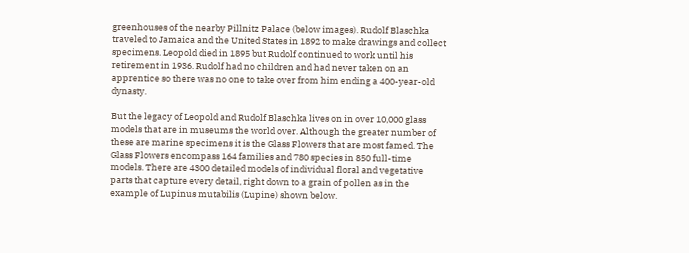greenhouses of the nearby Pillnitz Palace (below images). Rudolf Blaschka traveled to Jamaica and the United States in 1892 to make drawings and collect specimens. Leopold died in 1895 but Rudolf continued to work until his retirement in 1936. Rudolf had no children and had never taken on an apprentice so there was no one to take over from him ending a 400-year-old dynasty.

But the legacy of Leopold and Rudolf Blaschka lives on in over 10,000 glass models that are in museums the world over. Although the greater number of these are marine specimens it is the Glass Flowers that are most famed. The Glass Flowers encompass 164 families and 780 species in 850 full-time models. There are 4300 detailed models of individual floral and vegetative parts that capture every detail, right down to a grain of pollen as in the example of Lupinus mutabilis (Lupine) shown below.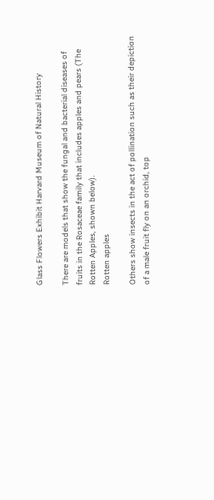Glass Flowers Exhibit Harvard Museum of Natural History

There are models that show the fungal and bacterial diseases of fruits in the Rosaceae family that includes apples and pears (The Rotten Apples, shown below).
Rotten apples

Others show insects in the act of pollination such as their depiction of a male fruit fly on an orchid, top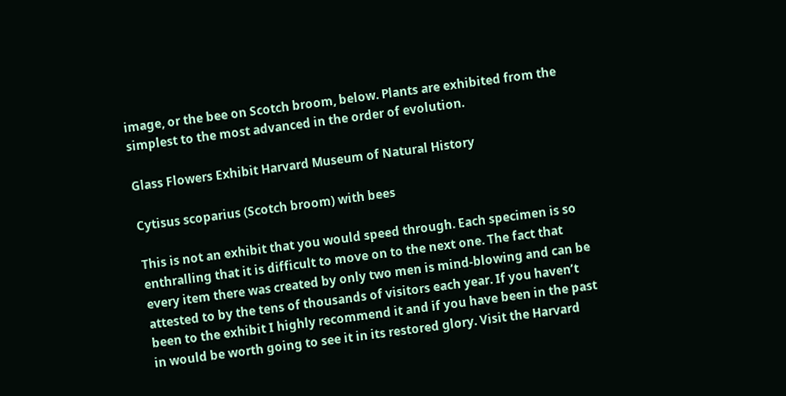image, or the bee on Scotch broom, below. Plants are exhibited from the simplest to the most advanced in the order of evolution.

Glass Flowers Exhibit Harvard Museum of Natural History

Cytisus scoparius (Scotch broom) with bees

This is not an exhibit that you would speed through. Each specimen is so enthralling that it is difficult to move on to the next one. The fact that every item there was created by only two men is mind-blowing and can be attested to by the tens of thousands of visitors each year. If you haven’t been to the exhibit I highly recommend it and if you have been in the past in would be worth going to see it in its restored glory. Visit the Harvard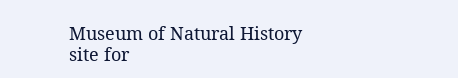Museum of Natural History site for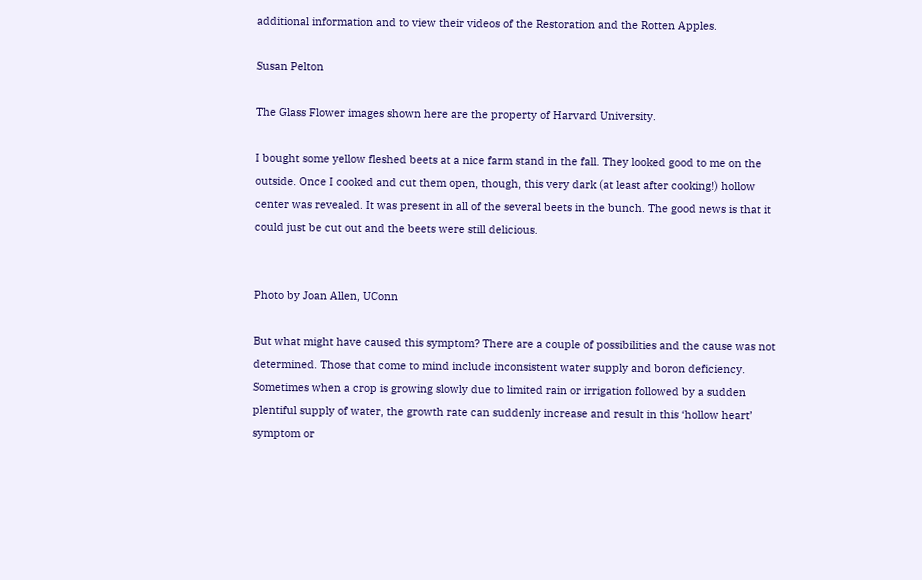additional information and to view their videos of the Restoration and the Rotten Apples.

Susan Pelton

The Glass Flower images shown here are the property of Harvard University.

I bought some yellow fleshed beets at a nice farm stand in the fall. They looked good to me on the outside. Once I cooked and cut them open, though, this very dark (at least after cooking!) hollow center was revealed. It was present in all of the several beets in the bunch. The good news is that it could just be cut out and the beets were still delicious.


Photo by Joan Allen, UConn

But what might have caused this symptom? There are a couple of possibilities and the cause was not determined. Those that come to mind include inconsistent water supply and boron deficiency. Sometimes when a crop is growing slowly due to limited rain or irrigation followed by a sudden plentiful supply of water, the growth rate can suddenly increase and result in this ‘hollow heart’ symptom or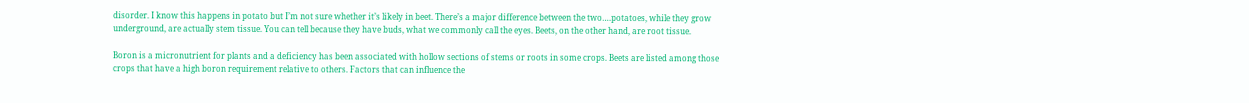disorder. I know this happens in potato but I’m not sure whether it’s likely in beet. There’s a major difference between the two….potatoes, while they grow underground, are actually stem tissue. You can tell because they have buds, what we commonly call the eyes. Beets, on the other hand, are root tissue.

Boron is a micronutrient for plants and a deficiency has been associated with hollow sections of stems or roots in some crops. Beets are listed among those crops that have a high boron requirement relative to others. Factors that can influence the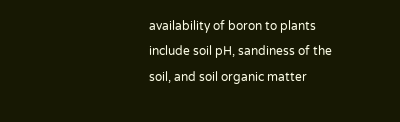availability of boron to plants include soil pH, sandiness of the soil, and soil organic matter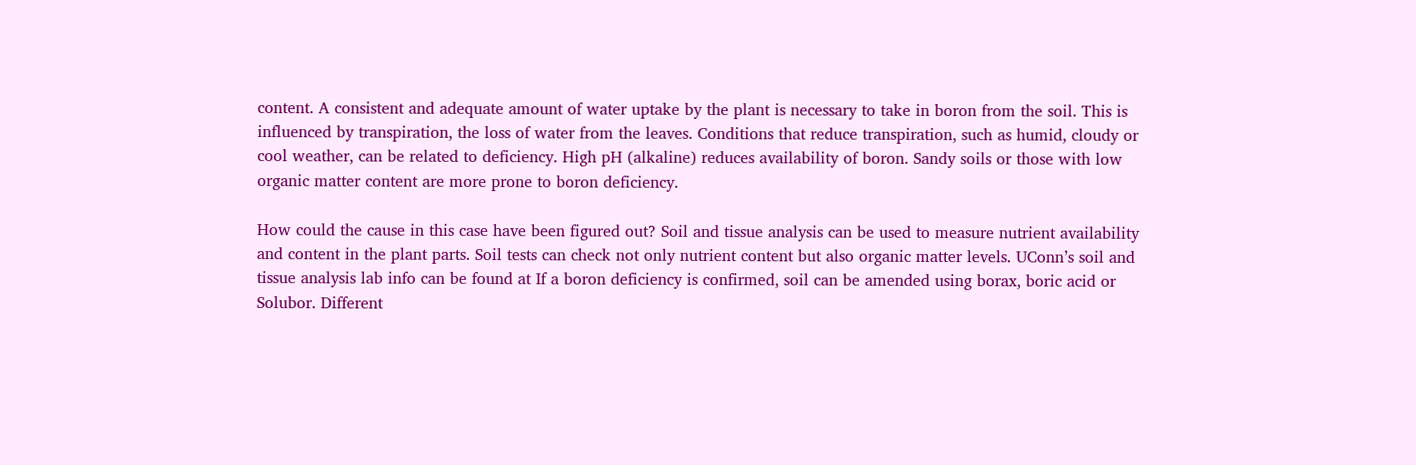content. A consistent and adequate amount of water uptake by the plant is necessary to take in boron from the soil. This is influenced by transpiration, the loss of water from the leaves. Conditions that reduce transpiration, such as humid, cloudy or cool weather, can be related to deficiency. High pH (alkaline) reduces availability of boron. Sandy soils or those with low organic matter content are more prone to boron deficiency.

How could the cause in this case have been figured out? Soil and tissue analysis can be used to measure nutrient availability and content in the plant parts. Soil tests can check not only nutrient content but also organic matter levels. UConn’s soil and tissue analysis lab info can be found at If a boron deficiency is confirmed, soil can be amended using borax, boric acid or Solubor. Different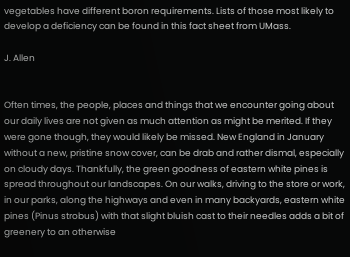vegetables have different boron requirements. Lists of those most likely to develop a deficiency can be found in this fact sheet from UMass.

J. Allen


Often times, the people, places and things that we encounter going about our daily lives are not given as much attention as might be merited. If they were gone though, they would likely be missed. New England in January without a new, pristine snow cover, can be drab and rather dismal, especially on cloudy days. Thankfully, the green goodness of eastern white pines is spread throughout our landscapes. On our walks, driving to the store or work, in our parks, along the highways and even in many backyards, eastern white pines (Pinus strobus) with that slight bluish cast to their needles adds a bit of greenery to an otherwise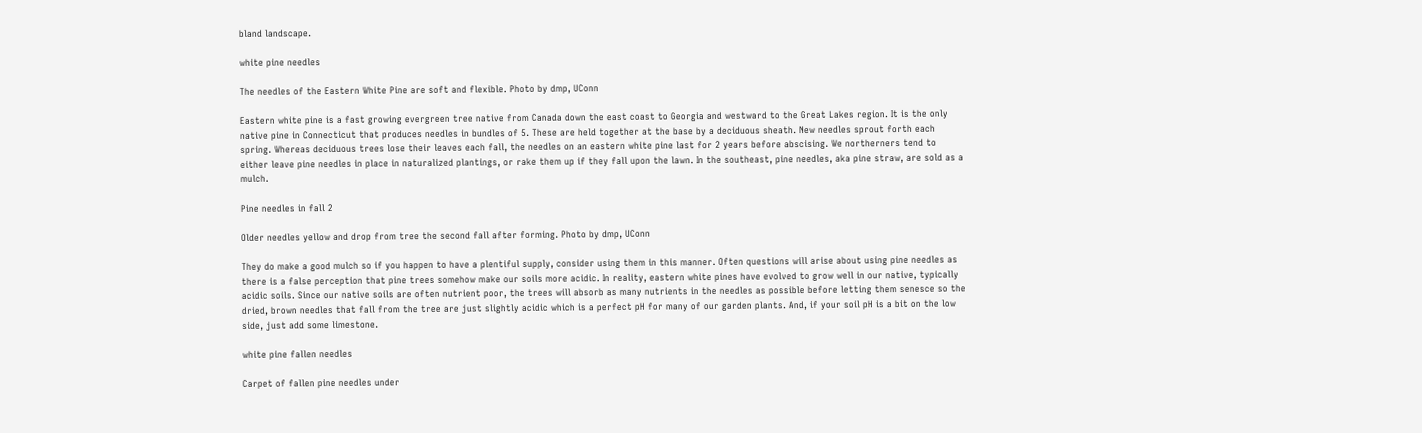bland landscape.

white pine needles

The needles of the Eastern White Pine are soft and flexible. Photo by dmp, UConn

Eastern white pine is a fast growing evergreen tree native from Canada down the east coast to Georgia and westward to the Great Lakes region. It is the only native pine in Connecticut that produces needles in bundles of 5. These are held together at the base by a deciduous sheath. New needles sprout forth each spring. Whereas deciduous trees lose their leaves each fall, the needles on an eastern white pine last for 2 years before abscising. We northerners tend to either leave pine needles in place in naturalized plantings, or rake them up if they fall upon the lawn. In the southeast, pine needles, aka pine straw, are sold as a mulch.

Pine needles in fall 2

Older needles yellow and drop from tree the second fall after forming. Photo by dmp, UConn

They do make a good mulch so if you happen to have a plentiful supply, consider using them in this manner. Often questions will arise about using pine needles as there is a false perception that pine trees somehow make our soils more acidic. In reality, eastern white pines have evolved to grow well in our native, typically acidic soils. Since our native soils are often nutrient poor, the trees will absorb as many nutrients in the needles as possible before letting them senesce so the dried, brown needles that fall from the tree are just slightly acidic which is a perfect pH for many of our garden plants. And, if your soil pH is a bit on the low side, just add some limestone.

white pine fallen needles

Carpet of fallen pine needles under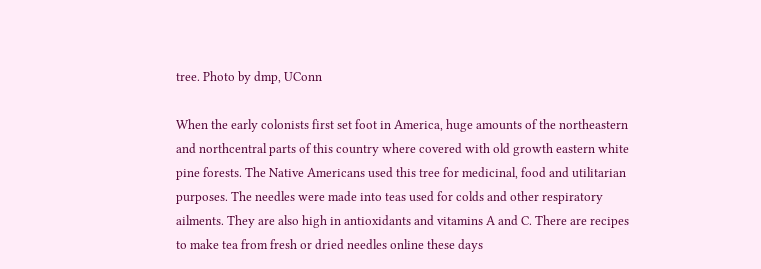tree. Photo by dmp, UConn

When the early colonists first set foot in America, huge amounts of the northeastern and northcentral parts of this country where covered with old growth eastern white pine forests. The Native Americans used this tree for medicinal, food and utilitarian purposes. The needles were made into teas used for colds and other respiratory ailments. They are also high in antioxidants and vitamins A and C. There are recipes to make tea from fresh or dried needles online these days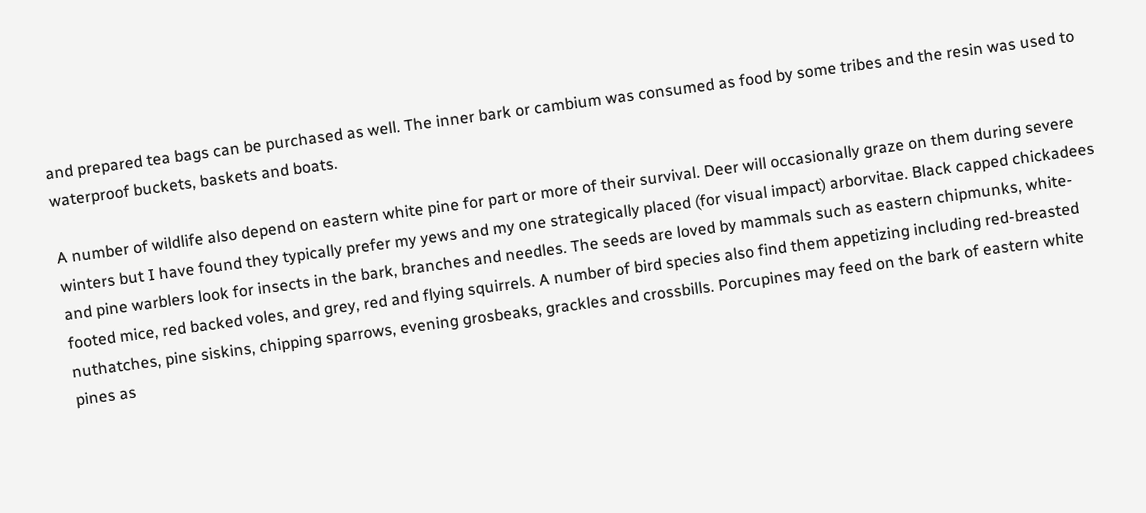and prepared tea bags can be purchased as well. The inner bark or cambium was consumed as food by some tribes and the resin was used to waterproof buckets, baskets and boats.

A number of wildlife also depend on eastern white pine for part or more of their survival. Deer will occasionally graze on them during severe winters but I have found they typically prefer my yews and my one strategically placed (for visual impact) arborvitae. Black capped chickadees and pine warblers look for insects in the bark, branches and needles. The seeds are loved by mammals such as eastern chipmunks, white-footed mice, red backed voles, and grey, red and flying squirrels. A number of bird species also find them appetizing including red-breasted nuthatches, pine siskins, chipping sparrows, evening grosbeaks, grackles and crossbills. Porcupines may feed on the bark of eastern white pines as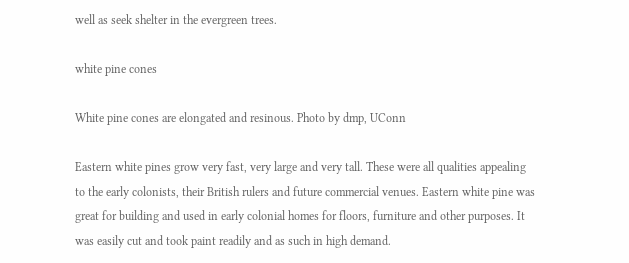well as seek shelter in the evergreen trees.

white pine cones

White pine cones are elongated and resinous. Photo by dmp, UConn

Eastern white pines grow very fast, very large and very tall. These were all qualities appealing to the early colonists, their British rulers and future commercial venues. Eastern white pine was great for building and used in early colonial homes for floors, furniture and other purposes. It was easily cut and took paint readily and as such in high demand.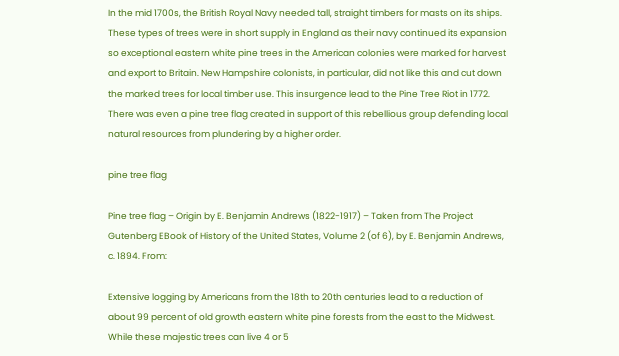In the mid 1700s, the British Royal Navy needed tall, straight timbers for masts on its ships. These types of trees were in short supply in England as their navy continued its expansion so exceptional eastern white pine trees in the American colonies were marked for harvest and export to Britain. New Hampshire colonists, in particular, did not like this and cut down the marked trees for local timber use. This insurgence lead to the Pine Tree Riot in 1772. There was even a pine tree flag created in support of this rebellious group defending local natural resources from plundering by a higher order.

pine tree flag

Pine tree flag – Origin by E. Benjamin Andrews (1822-1917) – Taken from The Project Gutenberg EBook of History of the United States, Volume 2 (of 6), by E. Benjamin Andrews, c. 1894. From:

Extensive logging by Americans from the 18th to 20th centuries lead to a reduction of about 99 percent of old growth eastern white pine forests from the east to the Midwest. While these majestic trees can live 4 or 5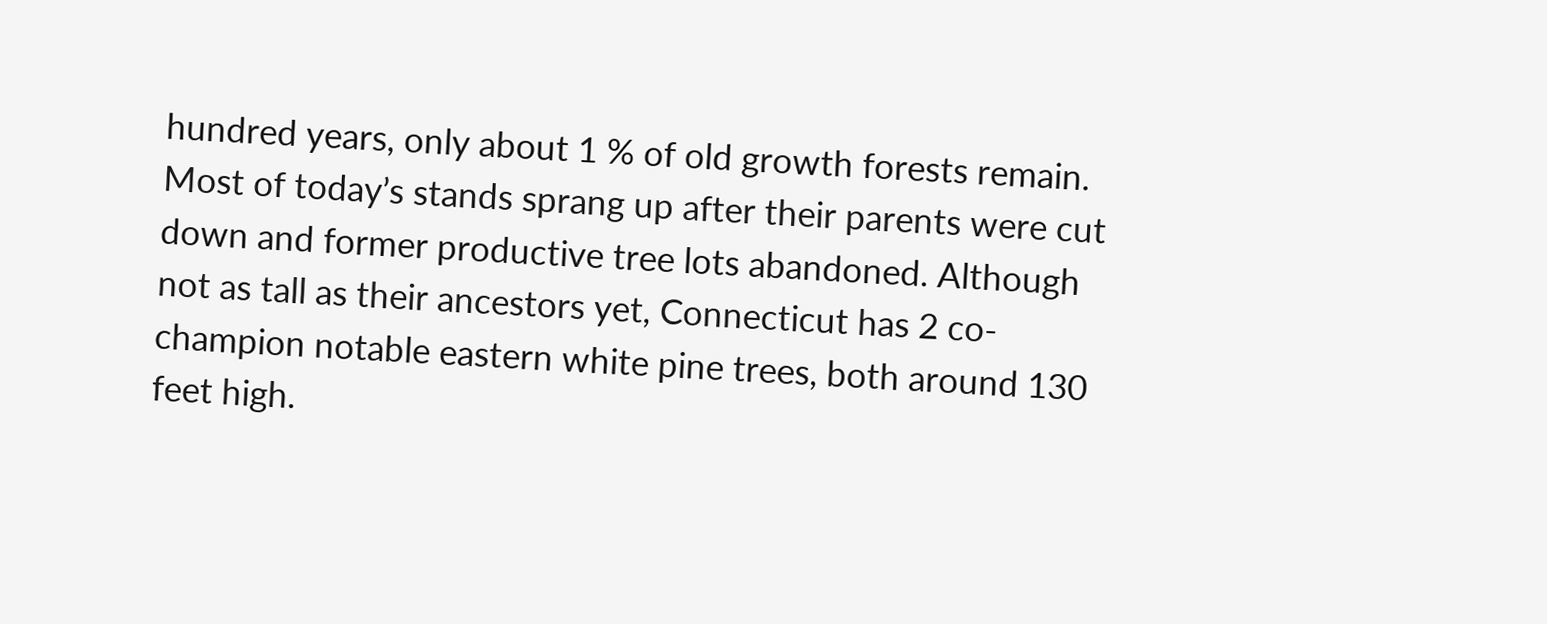hundred years, only about 1 % of old growth forests remain. Most of today’s stands sprang up after their parents were cut down and former productive tree lots abandoned. Although not as tall as their ancestors yet, Connecticut has 2 co-champion notable eastern white pine trees, both around 130 feet high.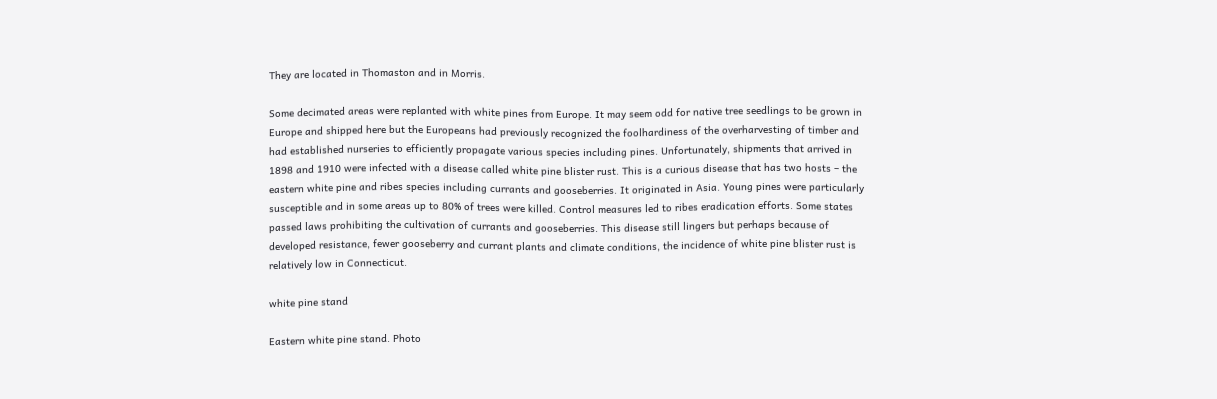They are located in Thomaston and in Morris.

Some decimated areas were replanted with white pines from Europe. It may seem odd for native tree seedlings to be grown in Europe and shipped here but the Europeans had previously recognized the foolhardiness of the overharvesting of timber and had established nurseries to efficiently propagate various species including pines. Unfortunately, shipments that arrived in 1898 and 1910 were infected with a disease called white pine blister rust. This is a curious disease that has two hosts – the eastern white pine and ribes species including currants and gooseberries. It originated in Asia. Young pines were particularly susceptible and in some areas up to 80% of trees were killed. Control measures led to ribes eradication efforts. Some states passed laws prohibiting the cultivation of currants and gooseberries. This disease still lingers but perhaps because of developed resistance, fewer gooseberry and currant plants and climate conditions, the incidence of white pine blister rust is relatively low in Connecticut.

white pine stand

Eastern white pine stand. Photo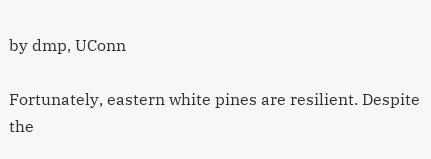by dmp, UConn

Fortunately, eastern white pines are resilient. Despite the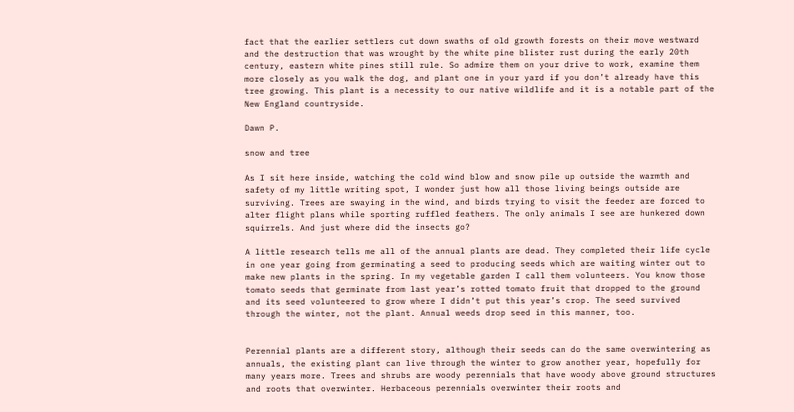fact that the earlier settlers cut down swaths of old growth forests on their move westward and the destruction that was wrought by the white pine blister rust during the early 20th century, eastern white pines still rule. So admire them on your drive to work, examine them more closely as you walk the dog, and plant one in your yard if you don’t already have this tree growing. This plant is a necessity to our native wildlife and it is a notable part of the New England countryside.

Dawn P.

snow and tree

As I sit here inside, watching the cold wind blow and snow pile up outside the warmth and safety of my little writing spot, I wonder just how all those living beings outside are surviving. Trees are swaying in the wind, and birds trying to visit the feeder are forced to alter flight plans while sporting ruffled feathers. The only animals I see are hunkered down squirrels. And just where did the insects go?

A little research tells me all of the annual plants are dead. They completed their life cycle in one year going from germinating a seed to producing seeds which are waiting winter out to make new plants in the spring. In my vegetable garden I call them volunteers. You know those tomato seeds that germinate from last year’s rotted tomato fruit that dropped to the ground and its seed volunteered to grow where I didn’t put this year’s crop. The seed survived through the winter, not the plant. Annual weeds drop seed in this manner, too.


Perennial plants are a different story, although their seeds can do the same overwintering as annuals, the existing plant can live through the winter to grow another year, hopefully for many years more. Trees and shrubs are woody perennials that have woody above ground structures and roots that overwinter. Herbaceous perennials overwinter their roots and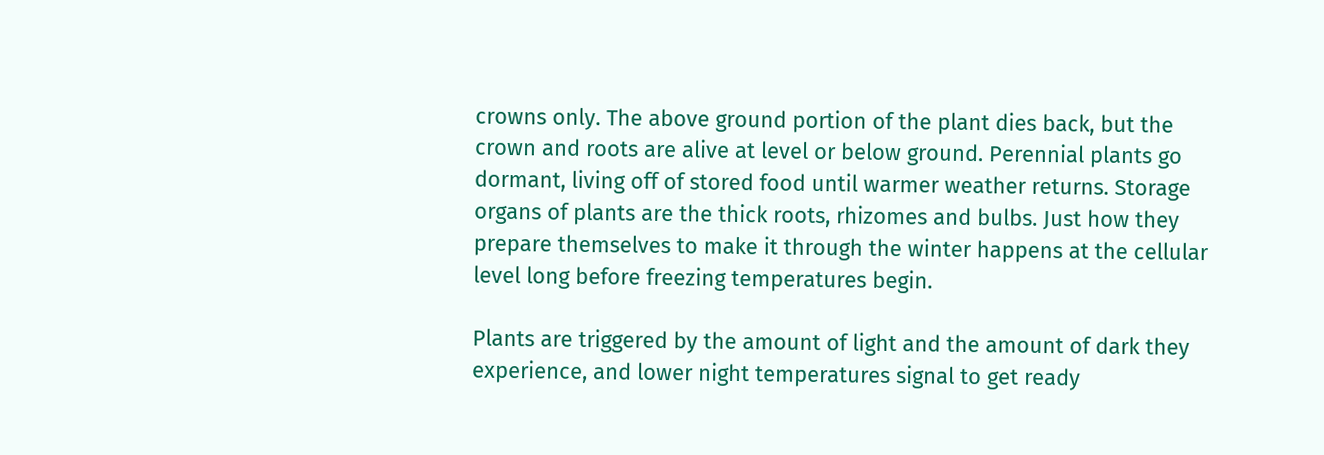crowns only. The above ground portion of the plant dies back, but the crown and roots are alive at level or below ground. Perennial plants go dormant, living off of stored food until warmer weather returns. Storage organs of plants are the thick roots, rhizomes and bulbs. Just how they prepare themselves to make it through the winter happens at the cellular level long before freezing temperatures begin.

Plants are triggered by the amount of light and the amount of dark they experience, and lower night temperatures signal to get ready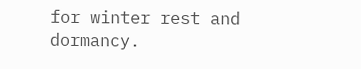for winter rest and dormancy.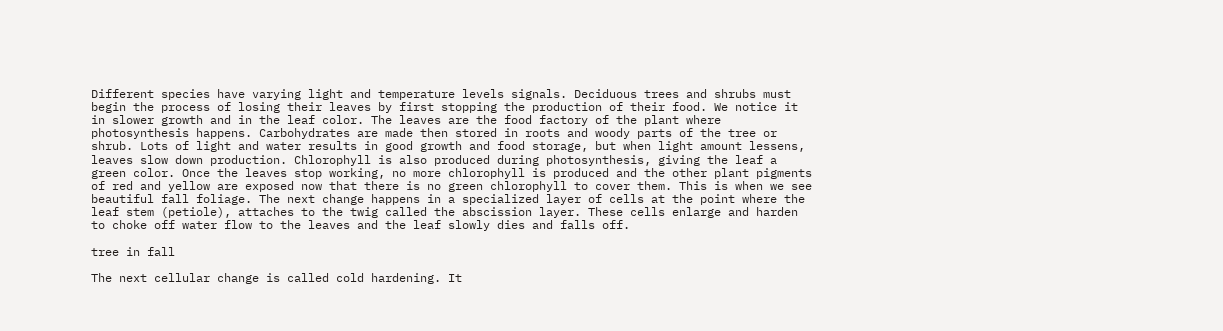Different species have varying light and temperature levels signals. Deciduous trees and shrubs must begin the process of losing their leaves by first stopping the production of their food. We notice it in slower growth and in the leaf color. The leaves are the food factory of the plant where photosynthesis happens. Carbohydrates are made then stored in roots and woody parts of the tree or shrub. Lots of light and water results in good growth and food storage, but when light amount lessens, leaves slow down production. Chlorophyll is also produced during photosynthesis, giving the leaf a green color. Once the leaves stop working, no more chlorophyll is produced and the other plant pigments of red and yellow are exposed now that there is no green chlorophyll to cover them. This is when we see beautiful fall foliage. The next change happens in a specialized layer of cells at the point where the leaf stem (petiole), attaches to the twig called the abscission layer. These cells enlarge and harden to choke off water flow to the leaves and the leaf slowly dies and falls off.

tree in fall

The next cellular change is called cold hardening. It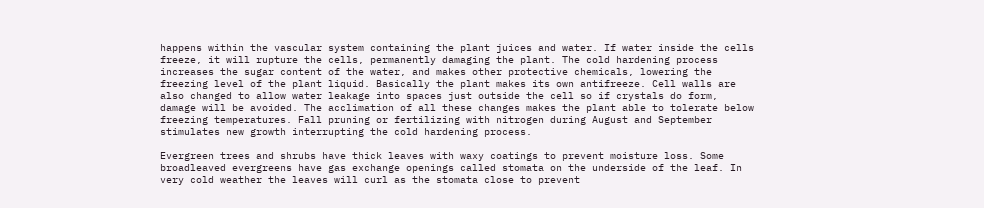happens within the vascular system containing the plant juices and water. If water inside the cells freeze, it will rupture the cells, permanently damaging the plant. The cold hardening process increases the sugar content of the water, and makes other protective chemicals, lowering the freezing level of the plant liquid. Basically the plant makes its own antifreeze. Cell walls are also changed to allow water leakage into spaces just outside the cell so if crystals do form, damage will be avoided. The acclimation of all these changes makes the plant able to tolerate below freezing temperatures. Fall pruning or fertilizing with nitrogen during August and September stimulates new growth interrupting the cold hardening process.

Evergreen trees and shrubs have thick leaves with waxy coatings to prevent moisture loss. Some broadleaved evergreens have gas exchange openings called stomata on the underside of the leaf. In very cold weather the leaves will curl as the stomata close to prevent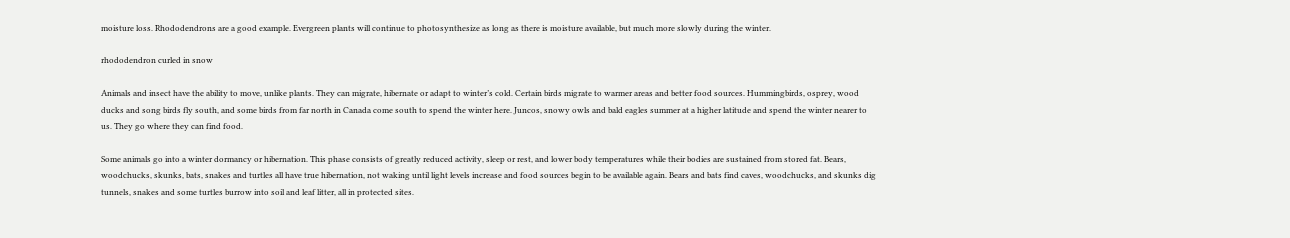moisture loss. Rhododendrons are a good example. Evergreen plants will continue to photosynthesize as long as there is moisture available, but much more slowly during the winter.

rhododendron curled in snow

Animals and insect have the ability to move, unlike plants. They can migrate, hibernate or adapt to winter’s cold. Certain birds migrate to warmer areas and better food sources. Hummingbirds, osprey, wood ducks and song birds fly south, and some birds from far north in Canada come south to spend the winter here. Juncos, snowy owls and bald eagles summer at a higher latitude and spend the winter nearer to us. They go where they can find food.

Some animals go into a winter dormancy or hibernation. This phase consists of greatly reduced activity, sleep or rest, and lower body temperatures while their bodies are sustained from stored fat. Bears, woodchucks, skunks, bats, snakes and turtles all have true hibernation, not waking until light levels increase and food sources begin to be available again. Bears and bats find caves, woodchucks, and skunks dig tunnels, snakes and some turtles burrow into soil and leaf litter, all in protected sites.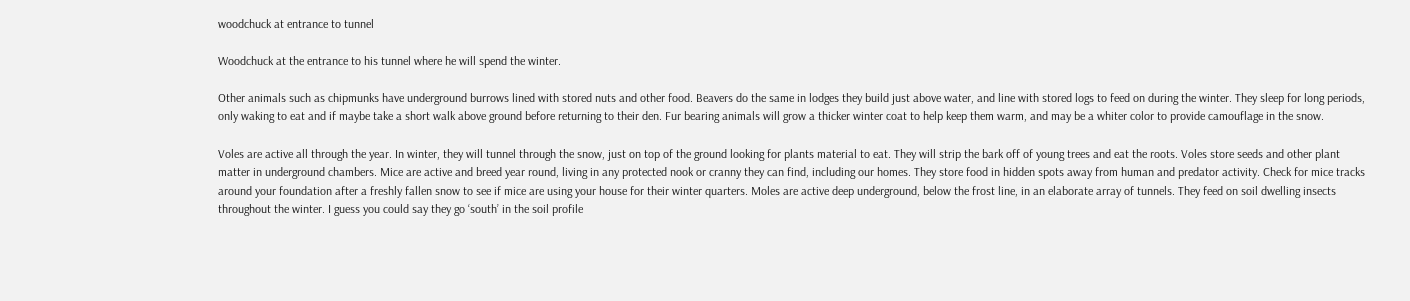woodchuck at entrance to tunnel

Woodchuck at the entrance to his tunnel where he will spend the winter.

Other animals such as chipmunks have underground burrows lined with stored nuts and other food. Beavers do the same in lodges they build just above water, and line with stored logs to feed on during the winter. They sleep for long periods, only waking to eat and if maybe take a short walk above ground before returning to their den. Fur bearing animals will grow a thicker winter coat to help keep them warm, and may be a whiter color to provide camouflage in the snow.

Voles are active all through the year. In winter, they will tunnel through the snow, just on top of the ground looking for plants material to eat. They will strip the bark off of young trees and eat the roots. Voles store seeds and other plant matter in underground chambers. Mice are active and breed year round, living in any protected nook or cranny they can find, including our homes. They store food in hidden spots away from human and predator activity. Check for mice tracks around your foundation after a freshly fallen snow to see if mice are using your house for their winter quarters. Moles are active deep underground, below the frost line, in an elaborate array of tunnels. They feed on soil dwelling insects throughout the winter. I guess you could say they go ‘south’ in the soil profile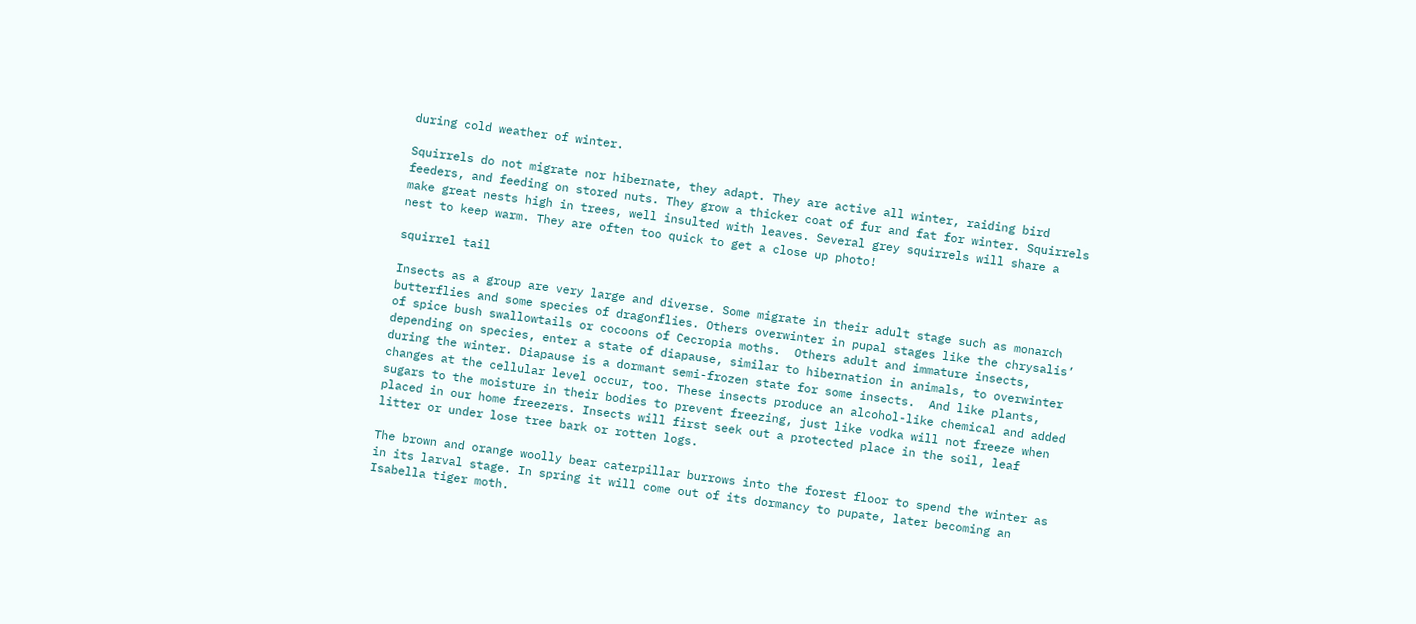during cold weather of winter.

Squirrels do not migrate nor hibernate, they adapt. They are active all winter, raiding bird feeders, and feeding on stored nuts. They grow a thicker coat of fur and fat for winter. Squirrels make great nests high in trees, well insulted with leaves. Several grey squirrels will share a nest to keep warm. They are often too quick to get a close up photo!

squirrel tail

Insects as a group are very large and diverse. Some migrate in their adult stage such as monarch butterflies and some species of dragonflies. Others overwinter in pupal stages like the chrysalis’ of spice bush swallowtails or cocoons of Cecropia moths.  Others adult and immature insects, depending on species, enter a state of diapause, similar to hibernation in animals, to overwinter during the winter. Diapause is a dormant semi-frozen state for some insects.  And like plants, changes at the cellular level occur, too. These insects produce an alcohol-like chemical and added sugars to the moisture in their bodies to prevent freezing, just like vodka will not freeze when placed in our home freezers. Insects will first seek out a protected place in the soil, leaf litter or under lose tree bark or rotten logs.

The brown and orange woolly bear caterpillar burrows into the forest floor to spend the winter as in its larval stage. In spring it will come out of its dormancy to pupate, later becoming an Isabella tiger moth.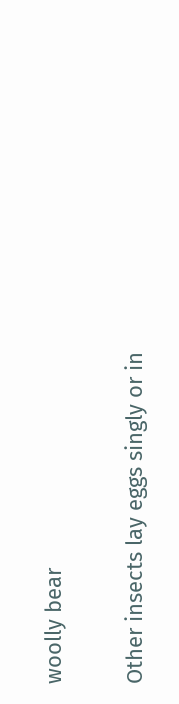woolly bear

Other insects lay eggs singly or in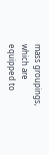mass groupings, which are equipped to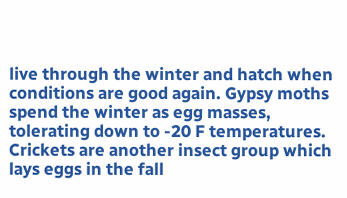live through the winter and hatch when conditions are good again. Gypsy moths spend the winter as egg masses, tolerating down to -20 F temperatures. Crickets are another insect group which lays eggs in the fall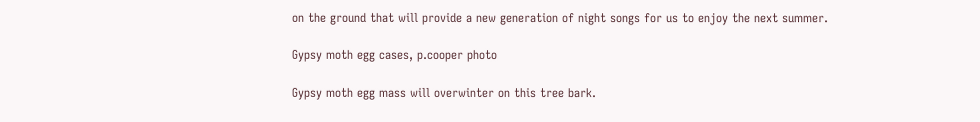on the ground that will provide a new generation of night songs for us to enjoy the next summer.

Gypsy moth egg cases, p.cooper photo

Gypsy moth egg mass will overwinter on this tree bark.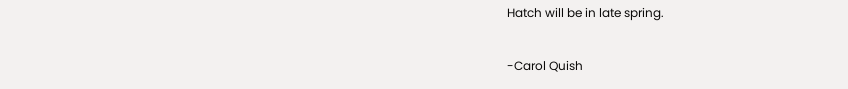Hatch will be in late spring.

-Carol Quish